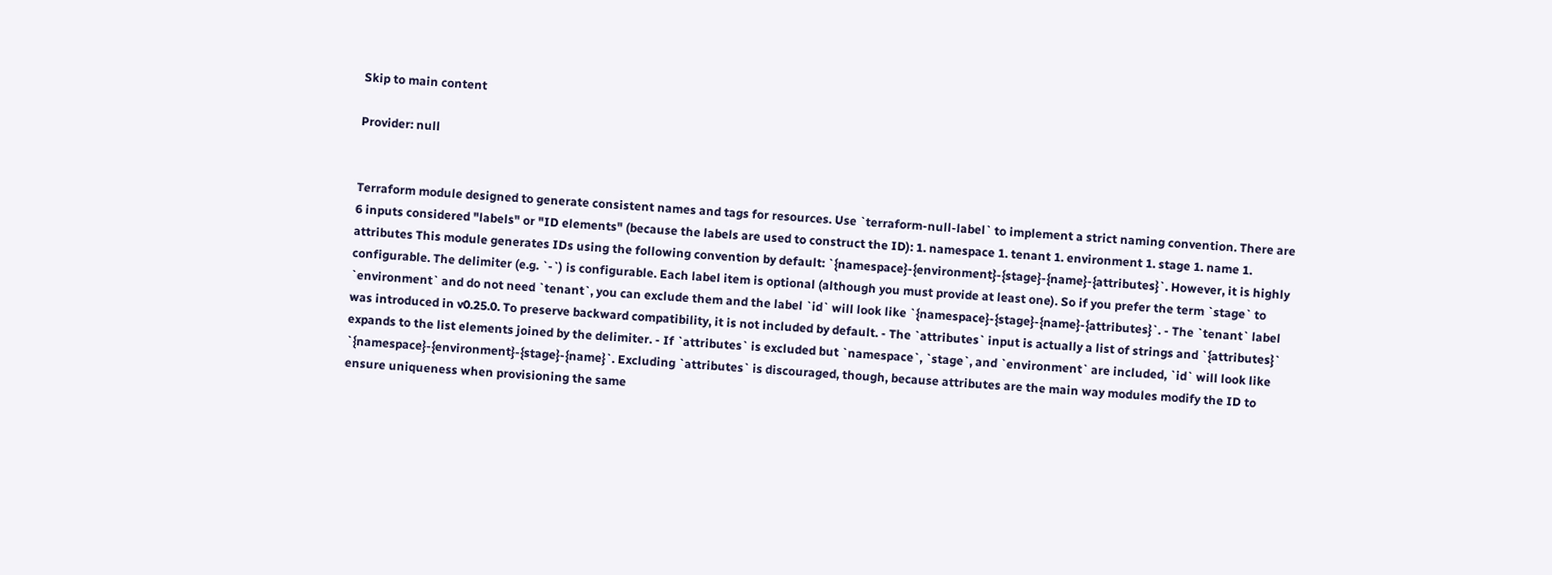Skip to main content

Provider: null


Terraform module designed to generate consistent names and tags for resources. Use `terraform-null-label` to implement a strict naming convention. There are 6 inputs considered "labels" or "ID elements" (because the labels are used to construct the ID): 1. namespace 1. tenant 1. environment 1. stage 1. name 1. attributes This module generates IDs using the following convention by default: `{namespace}-{environment}-{stage}-{name}-{attributes}`. However, it is highly configurable. The delimiter (e.g. `-`) is configurable. Each label item is optional (although you must provide at least one). So if you prefer the term `stage` to `environment` and do not need `tenant`, you can exclude them and the label `id` will look like `{namespace}-{stage}-{name}-{attributes}`. - The `tenant` label was introduced in v0.25.0. To preserve backward compatibility, it is not included by default. - The `attributes` input is actually a list of strings and `{attributes}` expands to the list elements joined by the delimiter. - If `attributes` is excluded but `namespace`, `stage`, and `environment` are included, `id` will look like `{namespace}-{environment}-{stage}-{name}`. Excluding `attributes` is discouraged, though, because attributes are the main way modules modify the ID to ensure uniqueness when provisioning the same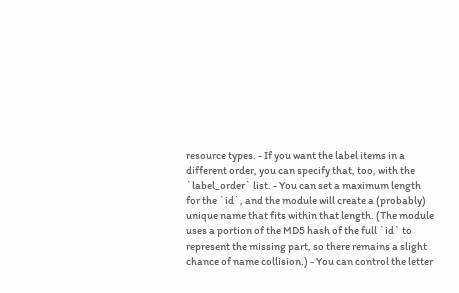resource types. - If you want the label items in a different order, you can specify that, too, with the `label_order` list. - You can set a maximum length for the `id`, and the module will create a (probably) unique name that fits within that length. (The module uses a portion of the MD5 hash of the full `id` to represent the missing part, so there remains a slight chance of name collision.) - You can control the letter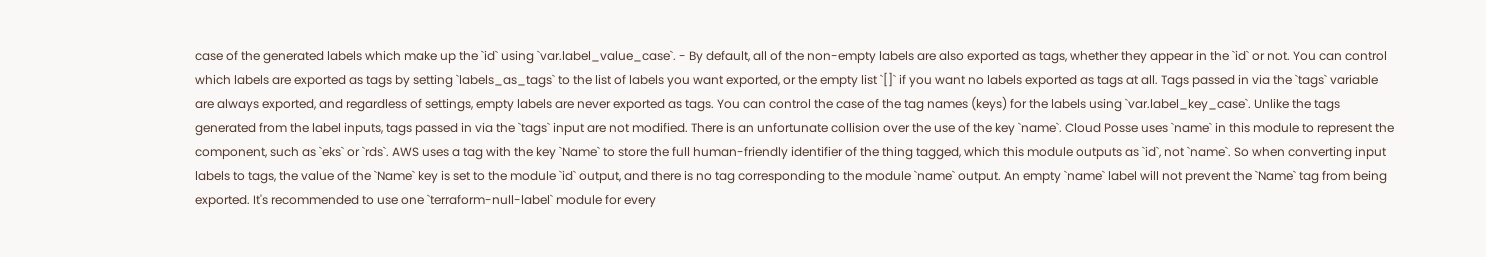case of the generated labels which make up the `id` using `var.label_value_case`. - By default, all of the non-empty labels are also exported as tags, whether they appear in the `id` or not. You can control which labels are exported as tags by setting `labels_as_tags` to the list of labels you want exported, or the empty list `[]` if you want no labels exported as tags at all. Tags passed in via the `tags` variable are always exported, and regardless of settings, empty labels are never exported as tags. You can control the case of the tag names (keys) for the labels using `var.label_key_case`. Unlike the tags generated from the label inputs, tags passed in via the `tags` input are not modified. There is an unfortunate collision over the use of the key `name`. Cloud Posse uses `name` in this module to represent the component, such as `eks` or `rds`. AWS uses a tag with the key `Name` to store the full human-friendly identifier of the thing tagged, which this module outputs as `id`, not `name`. So when converting input labels to tags, the value of the `Name` key is set to the module `id` output, and there is no tag corresponding to the module `name` output. An empty `name` label will not prevent the `Name` tag from being exported. It's recommended to use one `terraform-null-label` module for every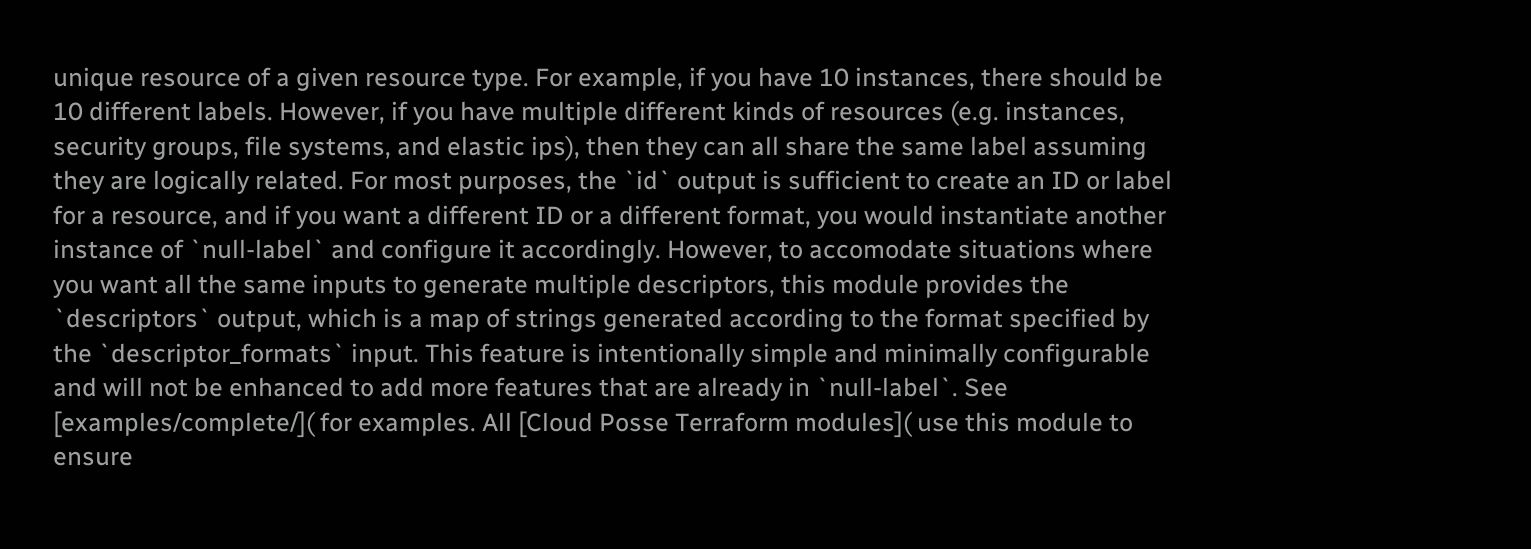unique resource of a given resource type. For example, if you have 10 instances, there should be 10 different labels. However, if you have multiple different kinds of resources (e.g. instances, security groups, file systems, and elastic ips), then they can all share the same label assuming they are logically related. For most purposes, the `id` output is sufficient to create an ID or label for a resource, and if you want a different ID or a different format, you would instantiate another instance of `null-label` and configure it accordingly. However, to accomodate situations where you want all the same inputs to generate multiple descriptors, this module provides the `descriptors` output, which is a map of strings generated according to the format specified by the `descriptor_formats` input. This feature is intentionally simple and minimally configurable and will not be enhanced to add more features that are already in `null-label`. See [examples/complete/]( for examples. All [Cloud Posse Terraform modules]( use this module to ensure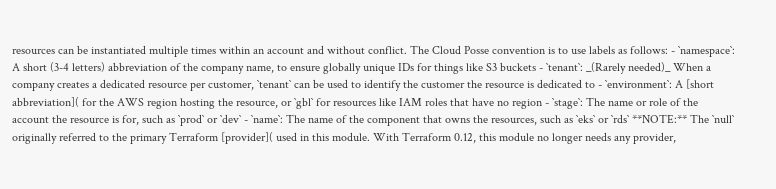resources can be instantiated multiple times within an account and without conflict. The Cloud Posse convention is to use labels as follows: - `namespace`: A short (3-4 letters) abbreviation of the company name, to ensure globally unique IDs for things like S3 buckets - `tenant`: _(Rarely needed)_ When a company creates a dedicated resource per customer, `tenant` can be used to identify the customer the resource is dedicated to - `environment`: A [short abbreviation]( for the AWS region hosting the resource, or `gbl` for resources like IAM roles that have no region - `stage`: The name or role of the account the resource is for, such as `prod` or `dev` - `name`: The name of the component that owns the resources, such as `eks` or `rds` **NOTE:** The `null` originally referred to the primary Terraform [provider]( used in this module. With Terraform 0.12, this module no longer needs any provider,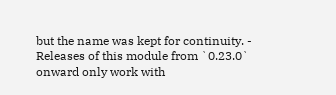but the name was kept for continuity. - Releases of this module from `0.23.0` onward only work with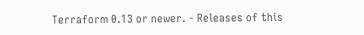Terraform 0.13 or newer. - Releases of this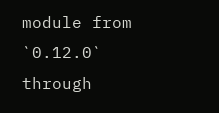module from `0.12.0` through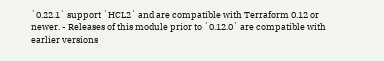`0.22.1` support `HCL2` and are compatible with Terraform 0.12 or newer. - Releases of this module prior to `0.12.0` are compatible with earlier versions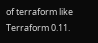of terraform like Terraform 0.11.